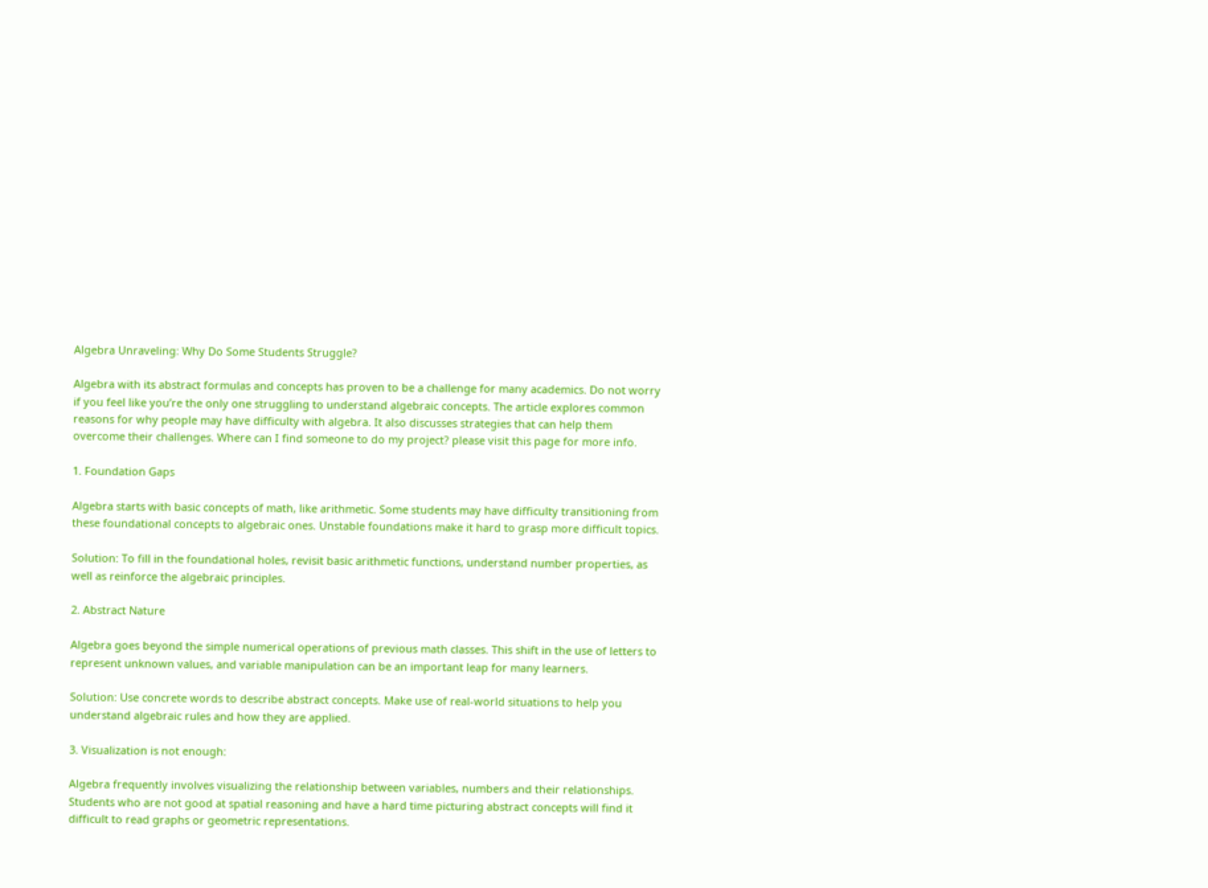Algebra Unraveling: Why Do Some Students Struggle?

Algebra with its abstract formulas and concepts has proven to be a challenge for many academics. Do not worry if you feel like you’re the only one struggling to understand algebraic concepts. The article explores common reasons for why people may have difficulty with algebra. It also discusses strategies that can help them overcome their challenges. Where can I find someone to do my project? please visit this page for more info.

1. Foundation Gaps

Algebra starts with basic concepts of math, like arithmetic. Some students may have difficulty transitioning from these foundational concepts to algebraic ones. Unstable foundations make it hard to grasp more difficult topics.

Solution: To fill in the foundational holes, revisit basic arithmetic functions, understand number properties, as well as reinforce the algebraic principles.

2. Abstract Nature

Algebra goes beyond the simple numerical operations of previous math classes. This shift in the use of letters to represent unknown values, and variable manipulation can be an important leap for many learners.

Solution: Use concrete words to describe abstract concepts. Make use of real-world situations to help you understand algebraic rules and how they are applied.

3. Visualization is not enough:

Algebra frequently involves visualizing the relationship between variables, numbers and their relationships. Students who are not good at spatial reasoning and have a hard time picturing abstract concepts will find it difficult to read graphs or geometric representations.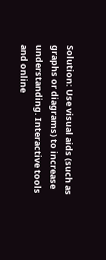Solution: Use visual aids (such as graphs or diagrams) to increase understanding. Interactive tools and online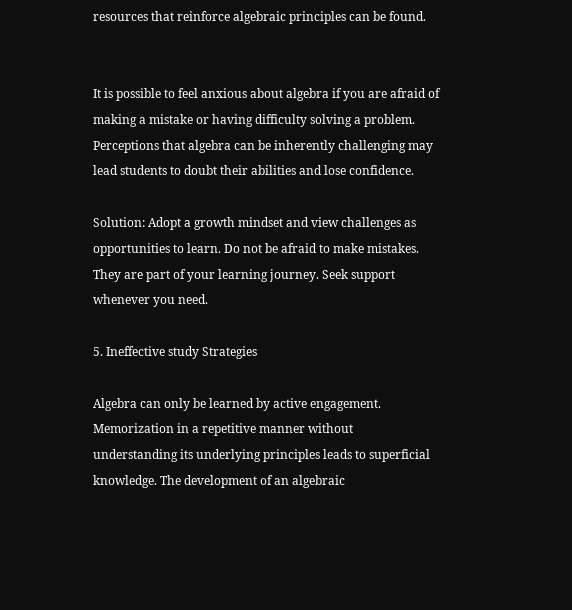resources that reinforce algebraic principles can be found.


It is possible to feel anxious about algebra if you are afraid of making a mistake or having difficulty solving a problem. Perceptions that algebra can be inherently challenging may lead students to doubt their abilities and lose confidence.

Solution: Adopt a growth mindset and view challenges as opportunities to learn. Do not be afraid to make mistakes. They are part of your learning journey. Seek support whenever you need.

5. Ineffective study Strategies

Algebra can only be learned by active engagement. Memorization in a repetitive manner without understanding its underlying principles leads to superficial knowledge. The development of an algebraic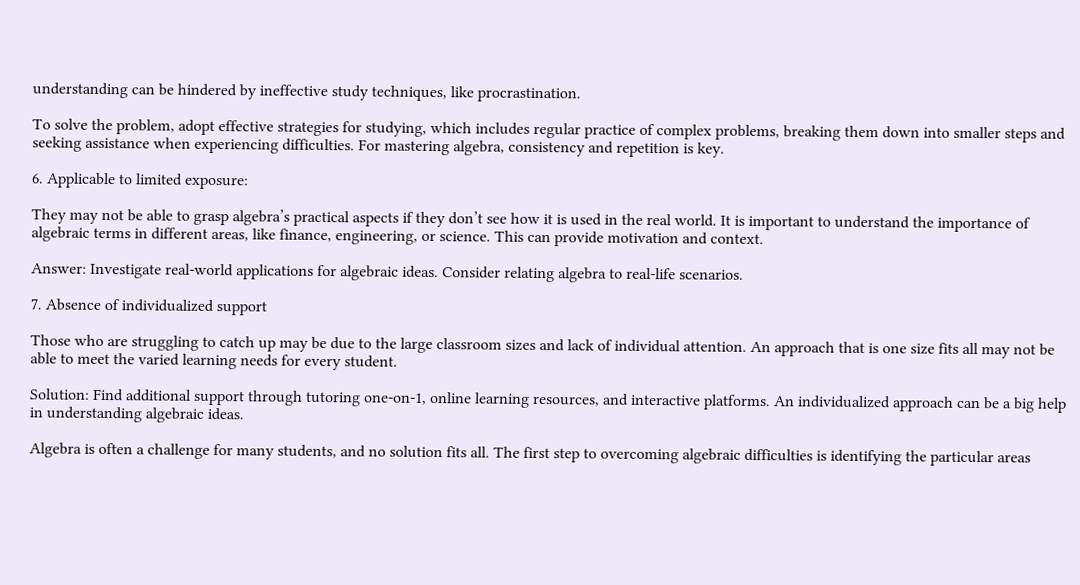understanding can be hindered by ineffective study techniques, like procrastination.

To solve the problem, adopt effective strategies for studying, which includes regular practice of complex problems, breaking them down into smaller steps and seeking assistance when experiencing difficulties. For mastering algebra, consistency and repetition is key.

6. Applicable to limited exposure:

They may not be able to grasp algebra’s practical aspects if they don’t see how it is used in the real world. It is important to understand the importance of algebraic terms in different areas, like finance, engineering, or science. This can provide motivation and context.

Answer: Investigate real-world applications for algebraic ideas. Consider relating algebra to real-life scenarios.

7. Absence of individualized support

Those who are struggling to catch up may be due to the large classroom sizes and lack of individual attention. An approach that is one size fits all may not be able to meet the varied learning needs for every student.

Solution: Find additional support through tutoring one-on-1, online learning resources, and interactive platforms. An individualized approach can be a big help in understanding algebraic ideas.

Algebra is often a challenge for many students, and no solution fits all. The first step to overcoming algebraic difficulties is identifying the particular areas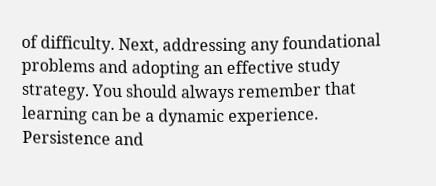of difficulty. Next, addressing any foundational problems and adopting an effective study strategy. You should always remember that learning can be a dynamic experience. Persistence and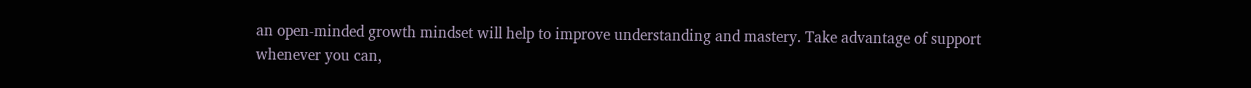an open-minded growth mindset will help to improve understanding and mastery. Take advantage of support whenever you can,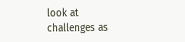look at challenges as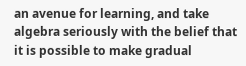an avenue for learning, and take algebra seriously with the belief that it is possible to make gradual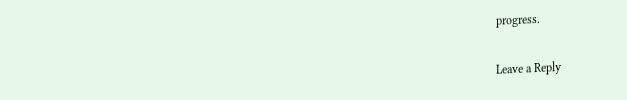progress.

Leave a Reply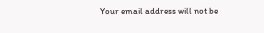Your email address will not be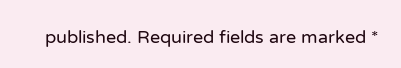published. Required fields are marked *